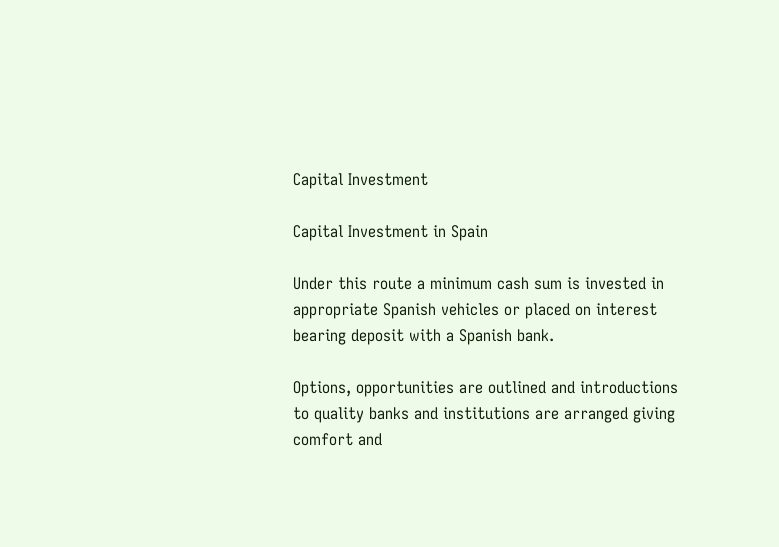Capital Investment

Capital Investment in Spain

Under this route a minimum cash sum is invested in appropriate Spanish vehicles or placed on interest bearing deposit with a Spanish bank.

Options, opportunities are outlined and introductions to quality banks and institutions are arranged giving comfort and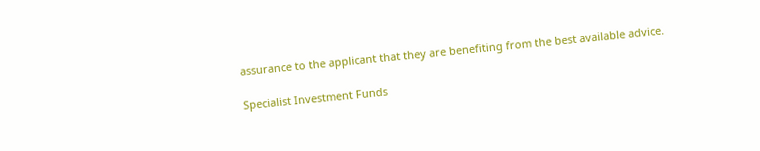assurance to the applicant that they are benefiting from the best available advice.

Specialist Investment Funds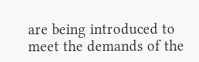are being introduced to meet the demands of the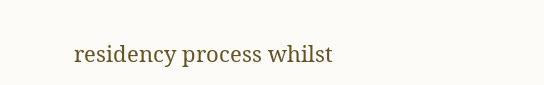residency process whilst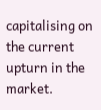capitalising on the current upturn in the market.